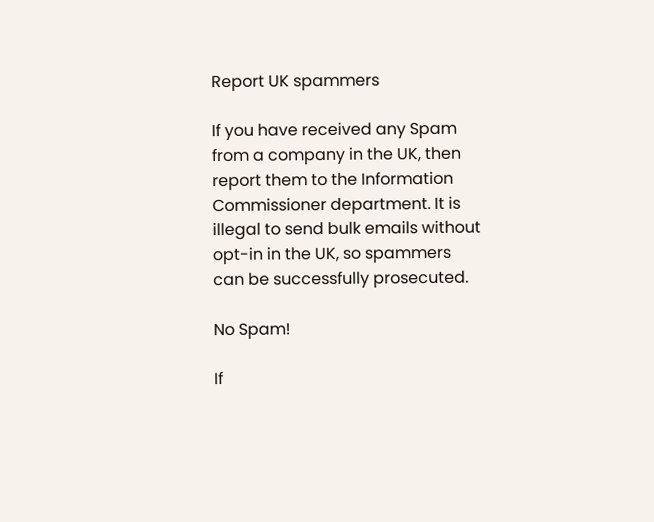Report UK spammers

If you have received any Spam from a company in the UK, then report them to the Information Commissioner department. It is illegal to send bulk emails without opt-in in the UK, so spammers can be successfully prosecuted.

No Spam!

If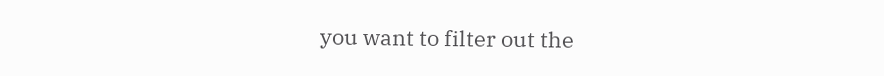you want to filter out the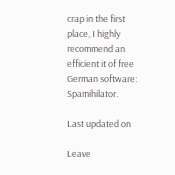crap in the first place, I highly recommend an efficient it of free German software: Spamihilator.

Last updated on

Leave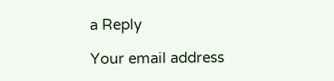a Reply

Your email address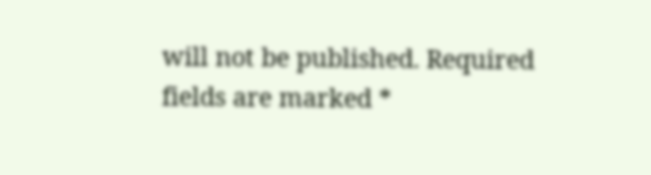will not be published. Required fields are marked *